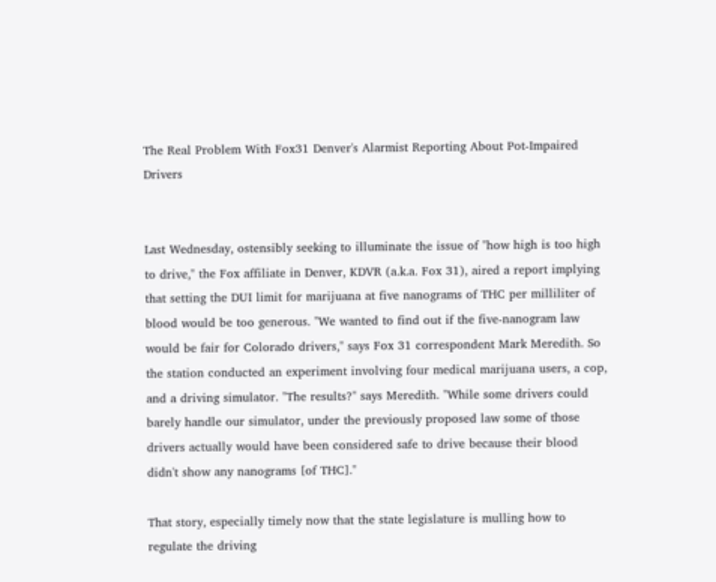The Real Problem With Fox31 Denver's Alarmist Reporting About Pot-Impaired Drivers


Last Wednesday, ostensibly seeking to illuminate the issue of "how high is too high to drive," the Fox affiliate in Denver, KDVR (a.k.a. Fox 31), aired a report implying that setting the DUI limit for marijuana at five nanograms of THC per milliliter of blood would be too generous. "We wanted to find out if the five-nanogram law would be fair for Colorado drivers," says Fox 31 correspondent Mark Meredith. So the station conducted an experiment involving four medical marijuana users, a cop, and a driving simulator. "The results?" says Meredith. "While some drivers could barely handle our simulator, under the previously proposed law some of those drivers actually would have been considered safe to drive because their blood didn't show any nanograms [of THC]."

That story, especially timely now that the state legislature is mulling how to regulate the driving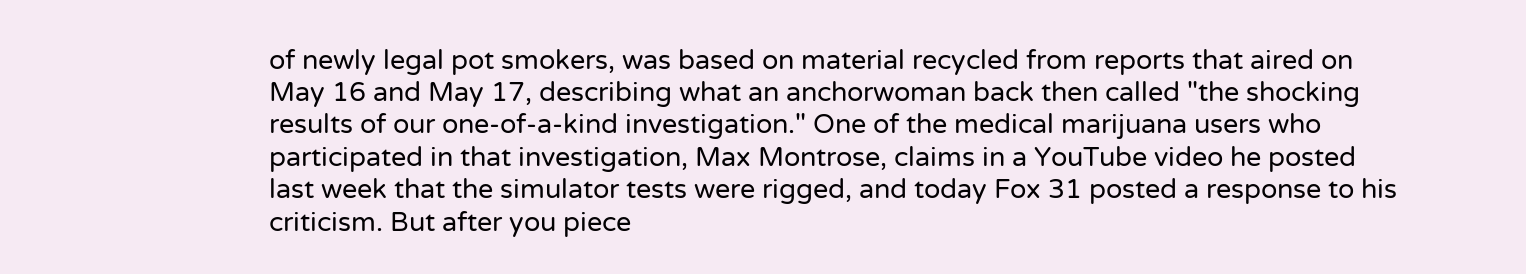of newly legal pot smokers, was based on material recycled from reports that aired on May 16 and May 17, describing what an anchorwoman back then called "the shocking results of our one-of-a-kind investigation." One of the medical marijuana users who participated in that investigation, Max Montrose, claims in a YouTube video he posted last week that the simulator tests were rigged, and today Fox 31 posted a response to his criticism. But after you piece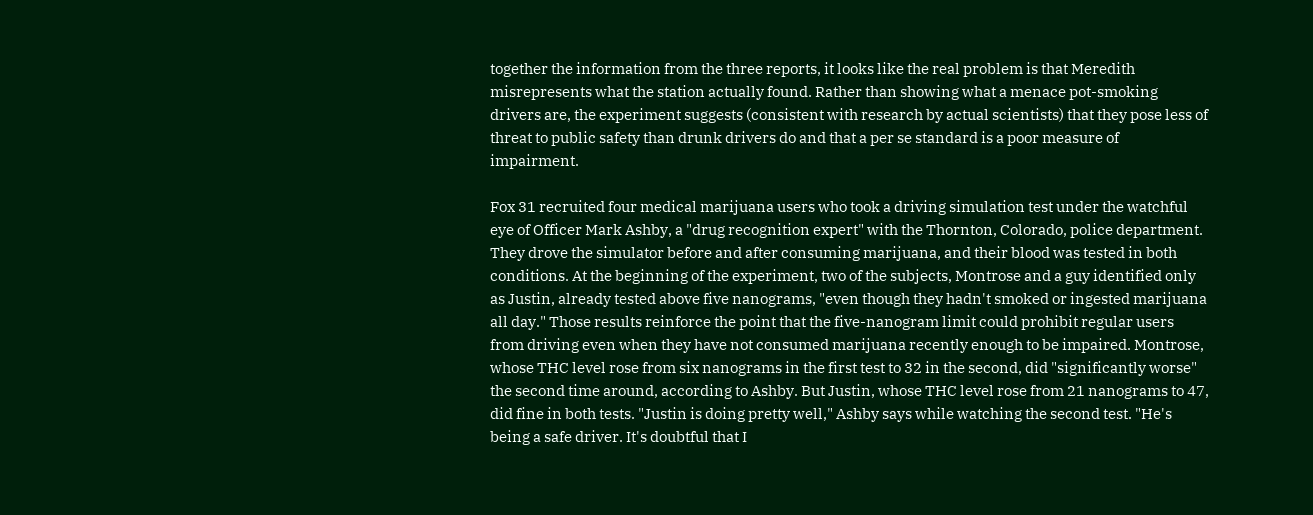together the information from the three reports, it looks like the real problem is that Meredith misrepresents what the station actually found. Rather than showing what a menace pot-smoking drivers are, the experiment suggests (consistent with research by actual scientists) that they pose less of threat to public safety than drunk drivers do and that a per se standard is a poor measure of impairment.

Fox 31 recruited four medical marijuana users who took a driving simulation test under the watchful eye of Officer Mark Ashby, a "drug recognition expert" with the Thornton, Colorado, police department. They drove the simulator before and after consuming marijuana, and their blood was tested in both conditions. At the beginning of the experiment, two of the subjects, Montrose and a guy identified only as Justin, already tested above five nanograms, "even though they hadn't smoked or ingested marijuana all day." Those results reinforce the point that the five-nanogram limit could prohibit regular users from driving even when they have not consumed marijuana recently enough to be impaired. Montrose, whose THC level rose from six nanograms in the first test to 32 in the second, did "significantly worse" the second time around, according to Ashby. But Justin, whose THC level rose from 21 nanograms to 47, did fine in both tests. "Justin is doing pretty well," Ashby says while watching the second test. "He's being a safe driver. It's doubtful that I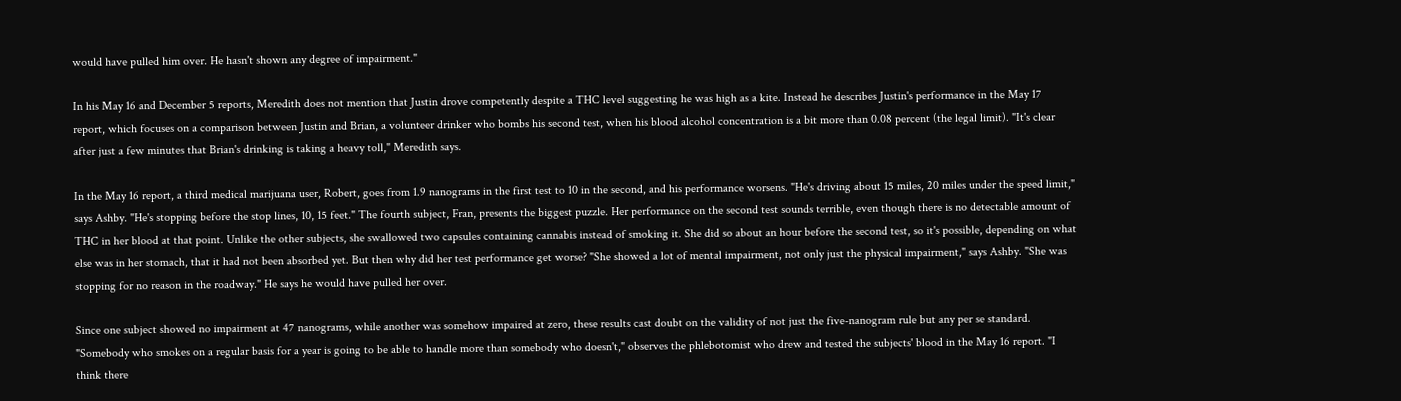would have pulled him over. He hasn't shown any degree of impairment."

In his May 16 and December 5 reports, Meredith does not mention that Justin drove competently despite a THC level suggesting he was high as a kite. Instead he describes Justin's performance in the May 17 report, which focuses on a comparison between Justin and Brian, a volunteer drinker who bombs his second test, when his blood alcohol concentration is a bit more than 0.08 percent (the legal limit). "It's clear after just a few minutes that Brian's drinking is taking a heavy toll," Meredith says.

In the May 16 report, a third medical marijuana user, Robert, goes from 1.9 nanograms in the first test to 10 in the second, and his performance worsens. "He's driving about 15 miles, 20 miles under the speed limit," says Ashby. "He's stopping before the stop lines, 10, 15 feet." The fourth subject, Fran, presents the biggest puzzle. Her performance on the second test sounds terrible, even though there is no detectable amount of THC in her blood at that point. Unlike the other subjects, she swallowed two capsules containing cannabis instead of smoking it. She did so about an hour before the second test, so it's possible, depending on what else was in her stomach, that it had not been absorbed yet. But then why did her test performance get worse? "She showed a lot of mental impairment, not only just the physical impairment," says Ashby. "She was stopping for no reason in the roadway." He says he would have pulled her over.

Since one subject showed no impairment at 47 nanograms, while another was somehow impaired at zero, these results cast doubt on the validity of not just the five-nanogram rule but any per se standard. "Somebody who smokes on a regular basis for a year is going to be able to handle more than somebody who doesn't," observes the phlebotomist who drew and tested the subjects' blood in the May 16 report. "I think there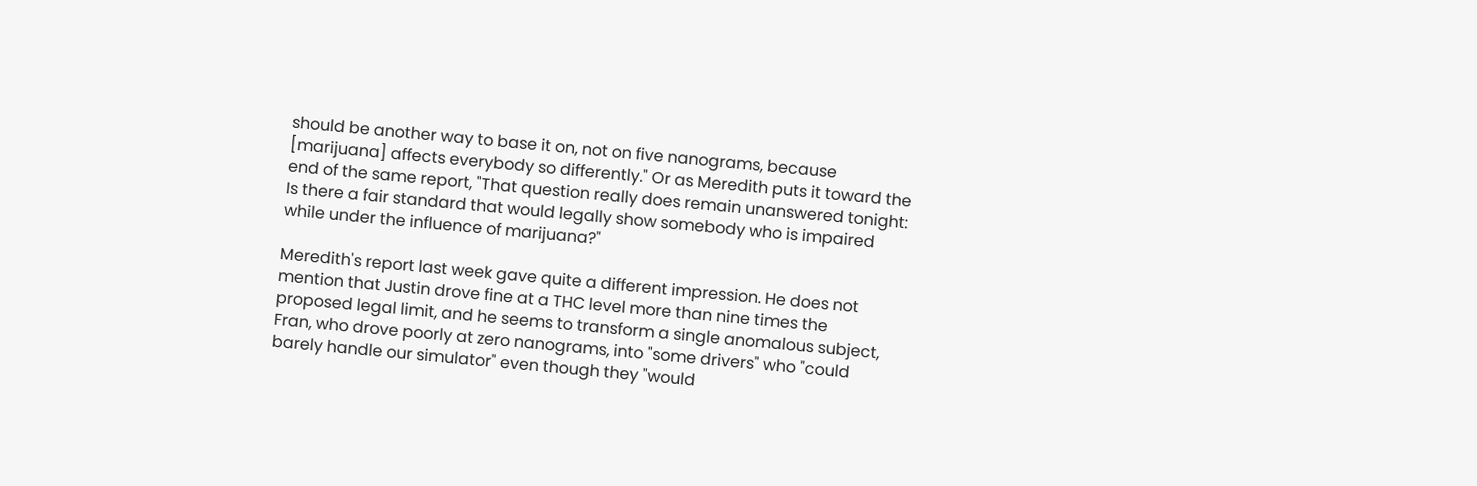should be another way to base it on, not on five nanograms, because [marijuana] affects everybody so differently." Or as Meredith puts it toward the end of the same report, "That question really does remain unanswered tonight: Is there a fair standard that would legally show somebody who is impaired while under the influence of marijuana?"

Meredith's report last week gave quite a different impression. He does not mention that Justin drove fine at a THC level more than nine times the proposed legal limit, and he seems to transform a single anomalous subject, Fran, who drove poorly at zero nanograms, into "some drivers" who "could barely handle our simulator" even though they "would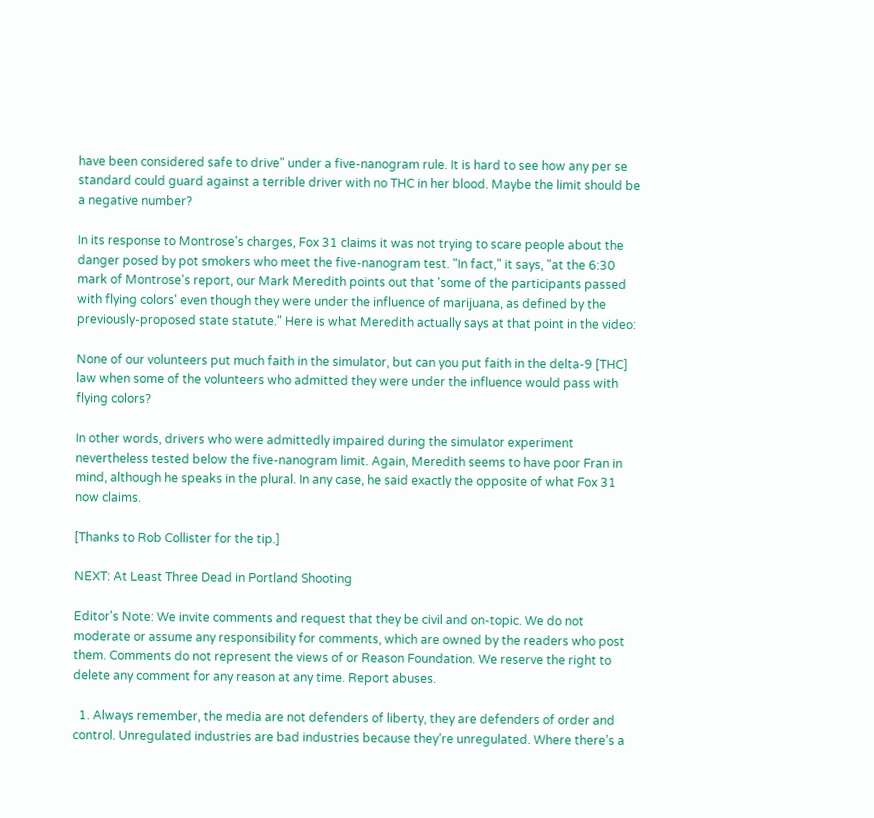have been considered safe to drive" under a five-nanogram rule. It is hard to see how any per se standard could guard against a terrible driver with no THC in her blood. Maybe the limit should be a negative number?

In its response to Montrose's charges, Fox 31 claims it was not trying to scare people about the danger posed by pot smokers who meet the five-nanogram test. "In fact," it says, "at the 6:30 mark of Montrose's report, our Mark Meredith points out that 'some of the participants passed with flying colors' even though they were under the influence of marijuana, as defined by the previously-proposed state statute." Here is what Meredith actually says at that point in the video:

None of our volunteers put much faith in the simulator, but can you put faith in the delta-9 [THC] law when some of the volunteers who admitted they were under the influence would pass with flying colors?

In other words, drivers who were admittedly impaired during the simulator experiment nevertheless tested below the five-nanogram limit. Again, Meredith seems to have poor Fran in mind, although he speaks in the plural. In any case, he said exactly the opposite of what Fox 31 now claims.

[Thanks to Rob Collister for the tip.]

NEXT: At Least Three Dead in Portland Shooting

Editor's Note: We invite comments and request that they be civil and on-topic. We do not moderate or assume any responsibility for comments, which are owned by the readers who post them. Comments do not represent the views of or Reason Foundation. We reserve the right to delete any comment for any reason at any time. Report abuses.

  1. Always remember, the media are not defenders of liberty, they are defenders of order and control. Unregulated industries are bad industries because they’re unregulated. Where there’s a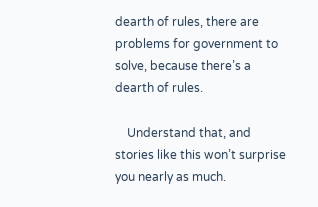dearth of rules, there are problems for government to solve, because there’s a dearth of rules.

    Understand that, and stories like this won’t surprise you nearly as much.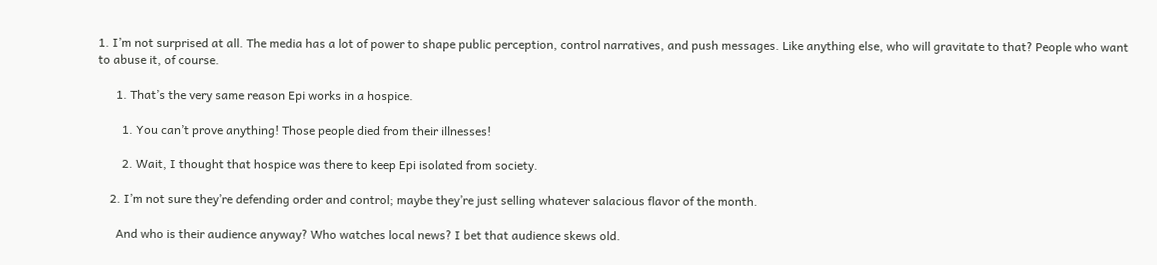1. I’m not surprised at all. The media has a lot of power to shape public perception, control narratives, and push messages. Like anything else, who will gravitate to that? People who want to abuse it, of course.

      1. That’s the very same reason Epi works in a hospice.

        1. You can’t prove anything! Those people died from their illnesses!

        2. Wait, I thought that hospice was there to keep Epi isolated from society.

    2. I’m not sure they’re defending order and control; maybe they’re just selling whatever salacious flavor of the month.

      And who is their audience anyway? Who watches local news? I bet that audience skews old.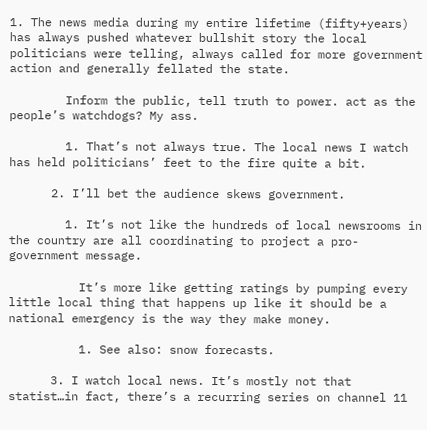1. The news media during my entire lifetime (fifty+years) has always pushed whatever bullshit story the local politicians were telling, always called for more government action and generally fellated the state.

        Inform the public, tell truth to power. act as the people’s watchdogs? My ass.

        1. That’s not always true. The local news I watch has held politicians’ feet to the fire quite a bit.

      2. I’ll bet the audience skews government.

        1. It’s not like the hundreds of local newsrooms in the country are all coordinating to project a pro-government message.

          It’s more like getting ratings by pumping every little local thing that happens up like it should be a national emergency is the way they make money.

          1. See also: snow forecasts.

      3. I watch local news. It’s mostly not that statist…in fact, there’s a recurring series on channel 11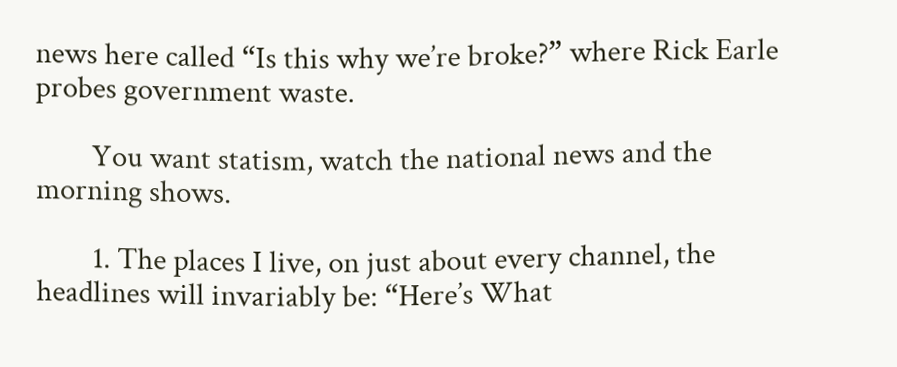news here called “Is this why we’re broke?” where Rick Earle probes government waste.

        You want statism, watch the national news and the morning shows.

        1. The places I live, on just about every channel, the headlines will invariably be: “Here’s What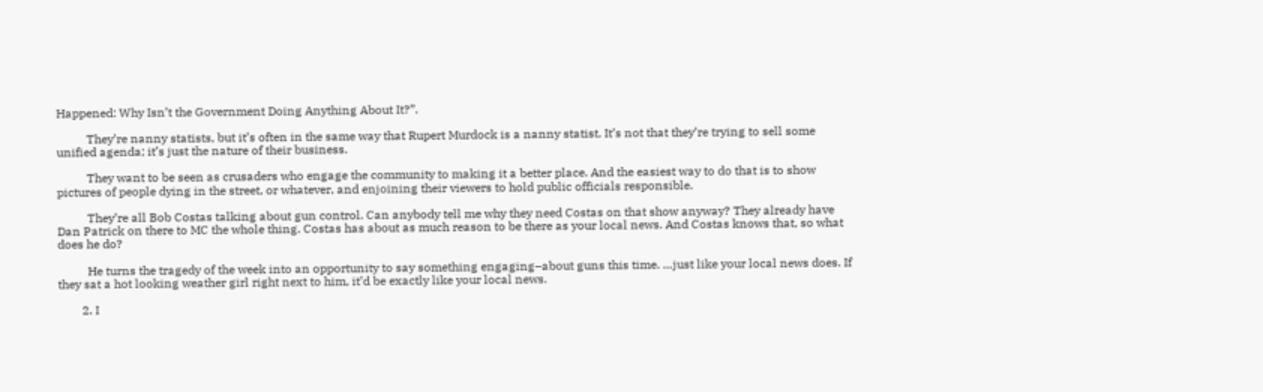Happened: Why Isn’t the Government Doing Anything About It?”.

          They’re nanny statists, but it’s often in the same way that Rupert Murdock is a nanny statist. It’s not that they’re trying to sell some unified agenda; it’s just the nature of their business.

          They want to be seen as crusaders who engage the community to making it a better place. And the easiest way to do that is to show pictures of people dying in the street, or whatever, and enjoining their viewers to hold public officials responsible.

          They’re all Bob Costas talking about gun control. Can anybody tell me why they need Costas on that show anyway? They already have Dan Patrick on there to MC the whole thing. Costas has about as much reason to be there as your local news. And Costas knows that, so what does he do?

          He turns the tragedy of the week into an opportunity to say something engaging–about guns this time. …just like your local news does. If they sat a hot looking weather girl right next to him, it’d be exactly like your local news.

        2. I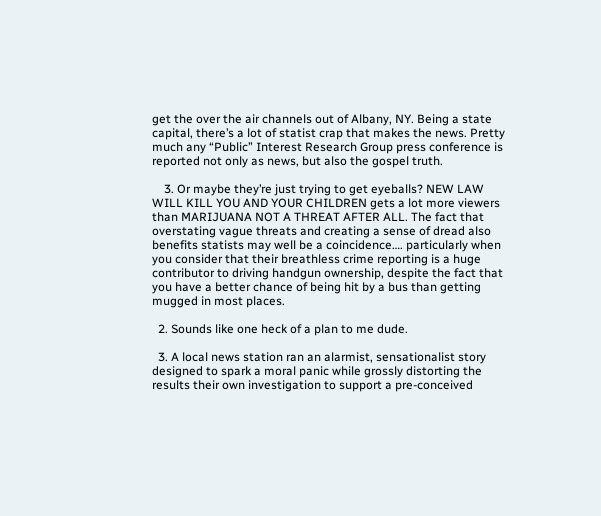get the over the air channels out of Albany, NY. Being a state capital, there’s a lot of statist crap that makes the news. Pretty much any “Public” Interest Research Group press conference is reported not only as news, but also the gospel truth.

    3. Or maybe they’re just trying to get eyeballs? NEW LAW WILL KILL YOU AND YOUR CHILDREN gets a lot more viewers than MARIJUANA NOT A THREAT AFTER ALL. The fact that overstating vague threats and creating a sense of dread also benefits statists may well be a coincidence…. particularly when you consider that their breathless crime reporting is a huge contributor to driving handgun ownership, despite the fact that you have a better chance of being hit by a bus than getting mugged in most places.

  2. Sounds like one heck of a plan to me dude.

  3. A local news station ran an alarmist, sensationalist story designed to spark a moral panic while grossly distorting the results their own investigation to support a pre-conceived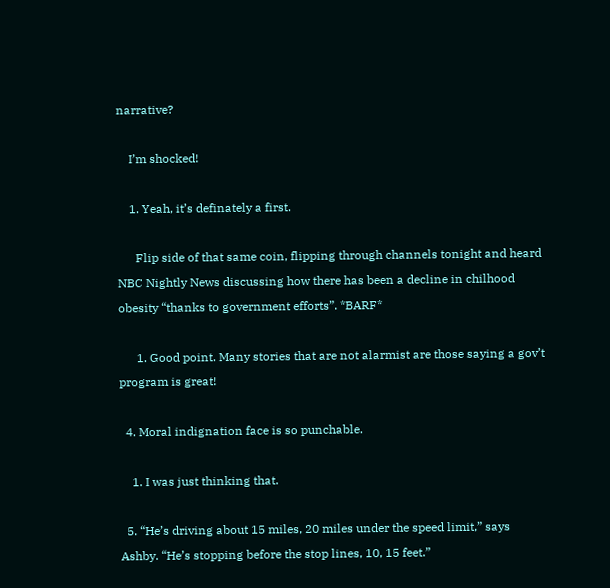narrative?

    I’m shocked!

    1. Yeah, it’s definately a first.

      Flip side of that same coin, flipping through channels tonight and heard NBC Nightly News discussing how there has been a decline in chilhood obesity “thanks to government efforts”. *BARF*

      1. Good point. Many stories that are not alarmist are those saying a gov’t program is great!

  4. Moral indignation face is so punchable.

    1. I was just thinking that.

  5. “He’s driving about 15 miles, 20 miles under the speed limit,” says Ashby. “He’s stopping before the stop lines, 10, 15 feet.”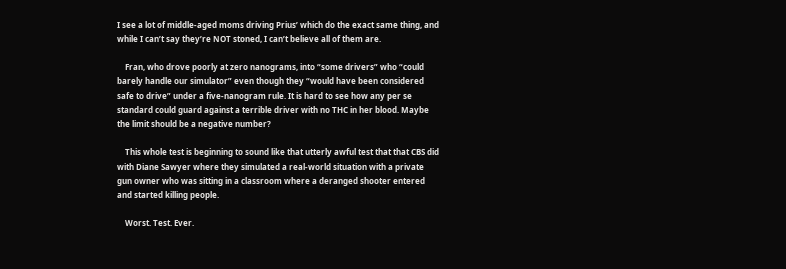I see a lot of middle-aged moms driving Prius’ which do the exact same thing, and while I can’t say they’re NOT stoned, I can’t believe all of them are.

    Fran, who drove poorly at zero nanograms, into “some drivers” who “could barely handle our simulator” even though they “would have been considered safe to drive” under a five-nanogram rule. It is hard to see how any per se standard could guard against a terrible driver with no THC in her blood. Maybe the limit should be a negative number?

    This whole test is beginning to sound like that utterly awful test that that CBS did with Diane Sawyer where they simulated a real-world situation with a private gun owner who was sitting in a classroom where a deranged shooter entered and started killing people.

    Worst. Test. Ever.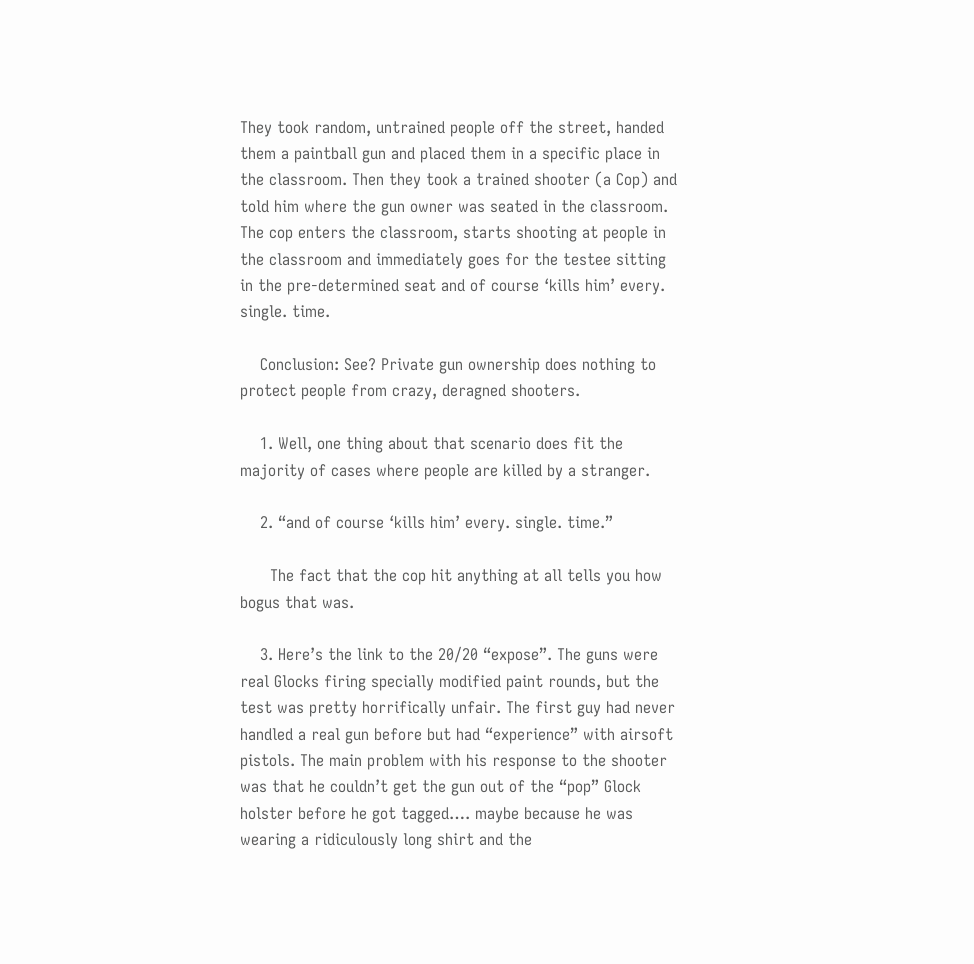They took random, untrained people off the street, handed them a paintball gun and placed them in a specific place in the classroom. Then they took a trained shooter (a Cop) and told him where the gun owner was seated in the classroom. The cop enters the classroom, starts shooting at people in the classroom and immediately goes for the testee sitting in the pre-determined seat and of course ‘kills him’ every. single. time.

    Conclusion: See? Private gun ownership does nothing to protect people from crazy, deragned shooters.

    1. Well, one thing about that scenario does fit the majority of cases where people are killed by a stranger.

    2. “and of course ‘kills him’ every. single. time.”

      The fact that the cop hit anything at all tells you how bogus that was.

    3. Here’s the link to the 20/20 “expose”. The guns were real Glocks firing specially modified paint rounds, but the test was pretty horrifically unfair. The first guy had never handled a real gun before but had “experience” with airsoft pistols. The main problem with his response to the shooter was that he couldn’t get the gun out of the “pop” Glock holster before he got tagged…. maybe because he was wearing a ridiculously long shirt and the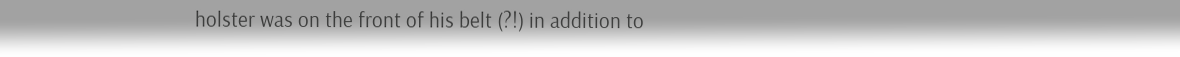holster was on the front of his belt (?!) in addition to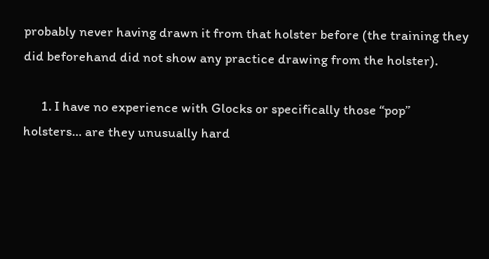probably never having drawn it from that holster before (the training they did beforehand did not show any practice drawing from the holster).

      1. I have no experience with Glocks or specifically those “pop” holsters… are they unusually hard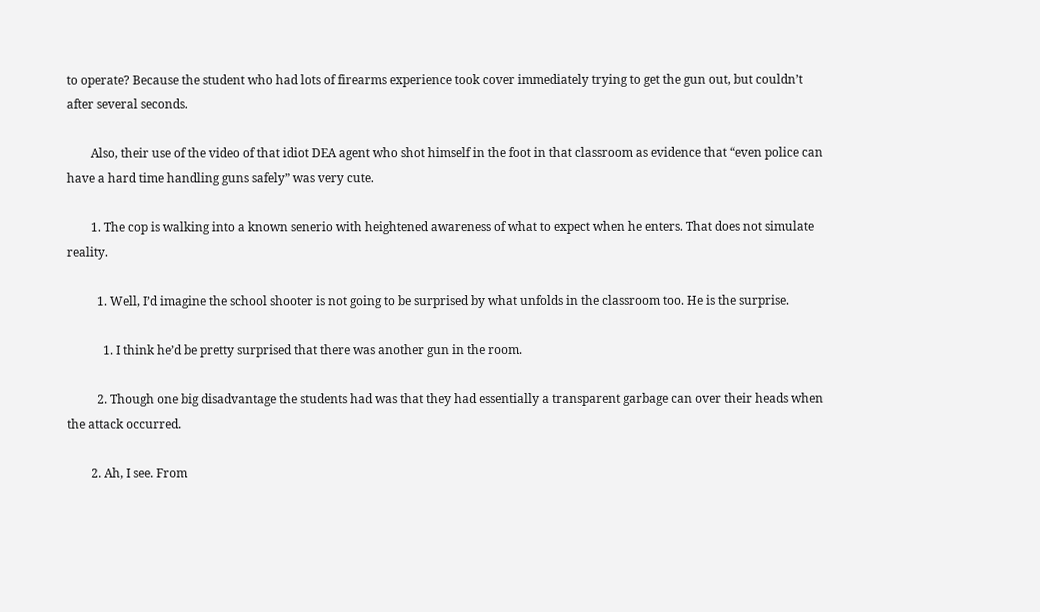to operate? Because the student who had lots of firearms experience took cover immediately trying to get the gun out, but couldn’t after several seconds.

        Also, their use of the video of that idiot DEA agent who shot himself in the foot in that classroom as evidence that “even police can have a hard time handling guns safely” was very cute.

        1. The cop is walking into a known senerio with heightened awareness of what to expect when he enters. That does not simulate reality.

          1. Well, I’d imagine the school shooter is not going to be surprised by what unfolds in the classroom too. He is the surprise.

            1. I think he’d be pretty surprised that there was another gun in the room.

          2. Though one big disadvantage the students had was that they had essentially a transparent garbage can over their heads when the attack occurred.

        2. Ah, I see. From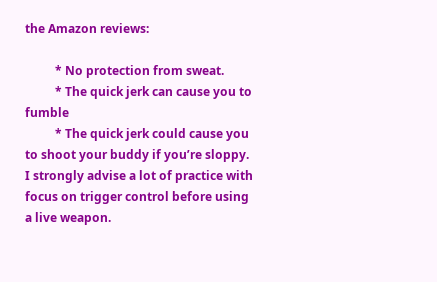the Amazon reviews:

          * No protection from sweat.
          * The quick jerk can cause you to fumble
          * The quick jerk could cause you to shoot your buddy if you’re sloppy. I strongly advise a lot of practice with focus on trigger control before using a live weapon.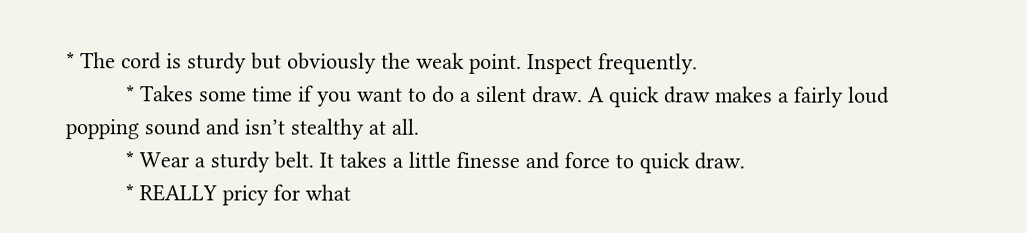* The cord is sturdy but obviously the weak point. Inspect frequently.
          * Takes some time if you want to do a silent draw. A quick draw makes a fairly loud popping sound and isn’t stealthy at all.
          * Wear a sturdy belt. It takes a little finesse and force to quick draw.
          * REALLY pricy for what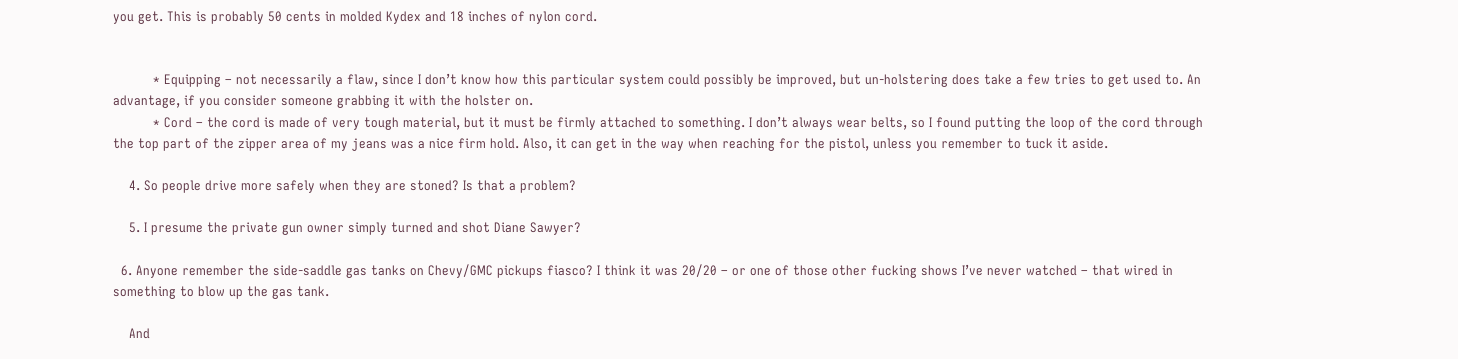you get. This is probably 50 cents in molded Kydex and 18 inches of nylon cord.


          * Equipping – not necessarily a flaw, since I don’t know how this particular system could possibly be improved, but un-holstering does take a few tries to get used to. An advantage, if you consider someone grabbing it with the holster on.
          * Cord – the cord is made of very tough material, but it must be firmly attached to something. I don’t always wear belts, so I found putting the loop of the cord through the top part of the zipper area of my jeans was a nice firm hold. Also, it can get in the way when reaching for the pistol, unless you remember to tuck it aside.

    4. So people drive more safely when they are stoned? Is that a problem?

    5. I presume the private gun owner simply turned and shot Diane Sawyer?

  6. Anyone remember the side-saddle gas tanks on Chevy/GMC pickups fiasco? I think it was 20/20 – or one of those other fucking shows I’ve never watched – that wired in something to blow up the gas tank.

    And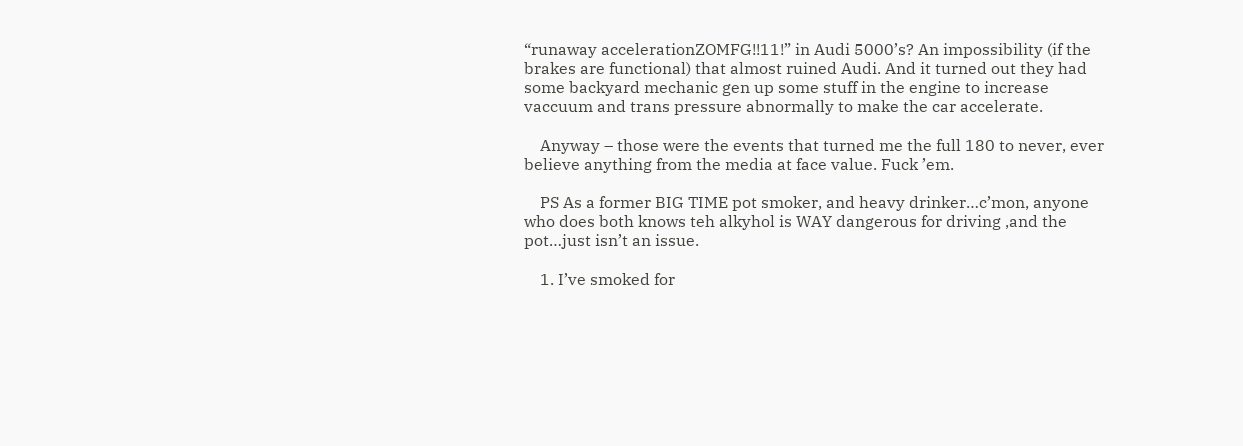“runaway accelerationZOMFG!!11!” in Audi 5000’s? An impossibility (if the brakes are functional) that almost ruined Audi. And it turned out they had some backyard mechanic gen up some stuff in the engine to increase vaccuum and trans pressure abnormally to make the car accelerate.

    Anyway – those were the events that turned me the full 180 to never, ever believe anything from the media at face value. Fuck ’em.

    PS As a former BIG TIME pot smoker, and heavy drinker…c’mon, anyone who does both knows teh alkyhol is WAY dangerous for driving ,and the pot…just isn’t an issue.

    1. I’ve smoked for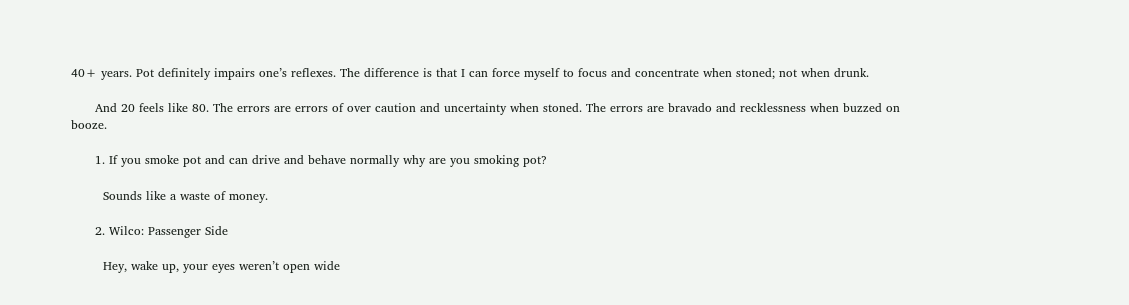40+ years. Pot definitely impairs one’s reflexes. The difference is that I can force myself to focus and concentrate when stoned; not when drunk.

      And 20 feels like 80. The errors are errors of over caution and uncertainty when stoned. The errors are bravado and recklessness when buzzed on booze.

      1. If you smoke pot and can drive and behave normally why are you smoking pot?

        Sounds like a waste of money.

      2. Wilco: Passenger Side

        Hey, wake up, your eyes weren’t open wide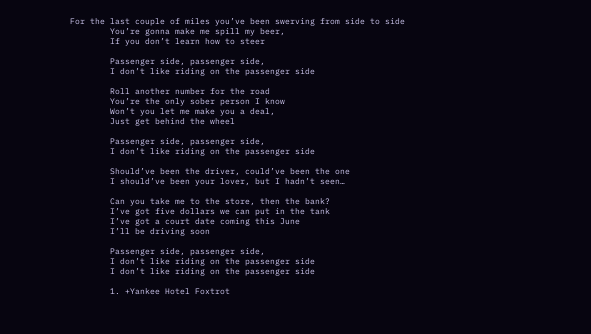For the last couple of miles you’ve been swerving from side to side
        You’re gonna make me spill my beer,
        If you don’t learn how to steer

        Passenger side, passenger side,
        I don’t like riding on the passenger side

        Roll another number for the road
        You’re the only sober person I know
        Won’t you let me make you a deal,
        Just get behind the wheel

        Passenger side, passenger side,
        I don’t like riding on the passenger side

        Should’ve been the driver, could’ve been the one
        I should’ve been your lover, but I hadn’t seen…

        Can you take me to the store, then the bank?
        I’ve got five dollars we can put in the tank
        I’ve got a court date coming this June
        I’ll be driving soon

        Passenger side, passenger side,
        I don’t like riding on the passenger side
        I don’t like riding on the passenger side

        1. +Yankee Hotel Foxtrot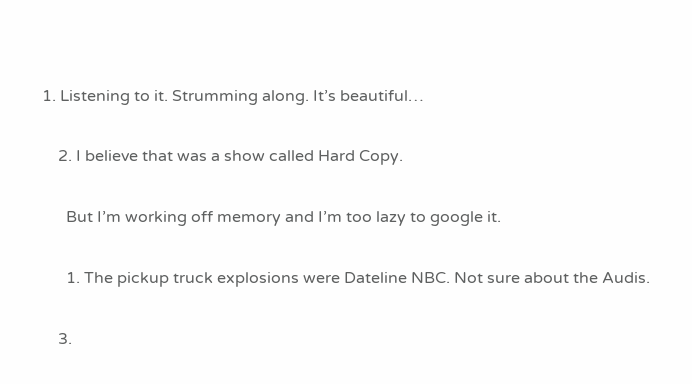1. Listening to it. Strumming along. It’s beautiful…

    2. I believe that was a show called Hard Copy.

      But I’m working off memory and I’m too lazy to google it.

      1. The pickup truck explosions were Dateline NBC. Not sure about the Audis.

    3.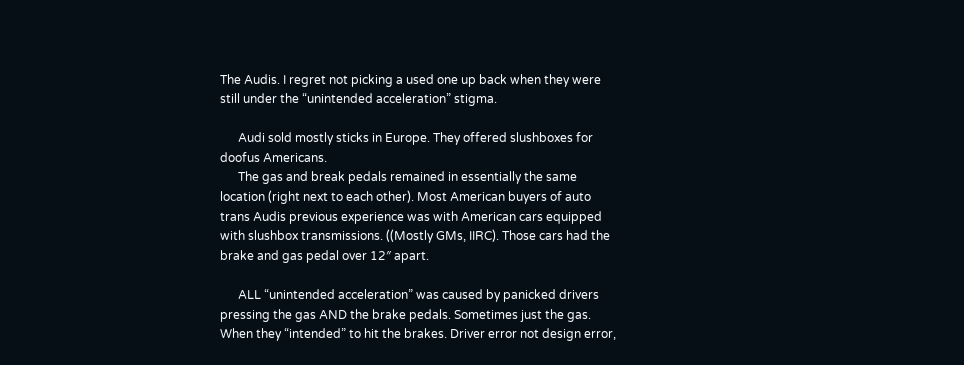The Audis. I regret not picking a used one up back when they were still under the “unintended acceleration” stigma.

      Audi sold mostly sticks in Europe. They offered slushboxes for doofus Americans.
      The gas and break pedals remained in essentially the same location (right next to each other). Most American buyers of auto trans Audis previous experience was with American cars equipped with slushbox transmissions. ((Mostly GMs, IIRC). Those cars had the brake and gas pedal over 12″ apart.

      ALL “unintended acceleration” was caused by panicked drivers pressing the gas AND the brake pedals. Sometimes just the gas. When they “intended” to hit the brakes. Driver error not design error,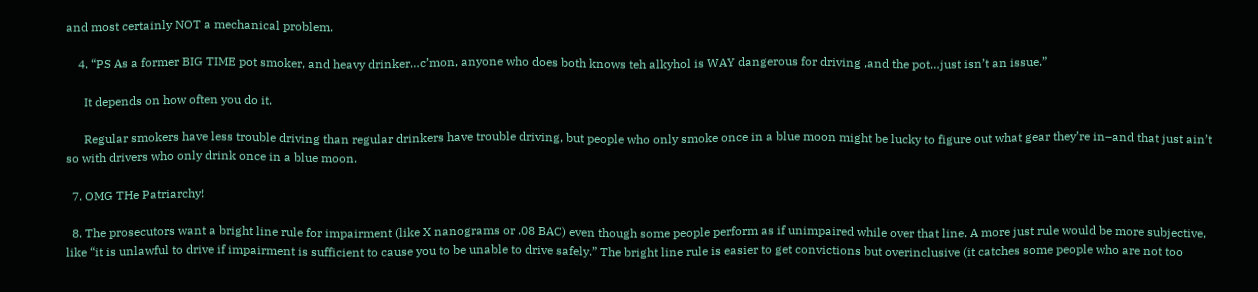and most certainly NOT a mechanical problem.

    4. “PS As a former BIG TIME pot smoker, and heavy drinker…c’mon, anyone who does both knows teh alkyhol is WAY dangerous for driving ,and the pot…just isn’t an issue.”

      It depends on how often you do it.

      Regular smokers have less trouble driving than regular drinkers have trouble driving, but people who only smoke once in a blue moon might be lucky to figure out what gear they’re in–and that just ain’t so with drivers who only drink once in a blue moon.

  7. OMG THe Patriarchy!

  8. The prosecutors want a bright line rule for impairment (like X nanograms or .08 BAC) even though some people perform as if unimpaired while over that line. A more just rule would be more subjective, like “it is unlawful to drive if impairment is sufficient to cause you to be unable to drive safely.” The bright line rule is easier to get convictions but overinclusive (it catches some people who are not too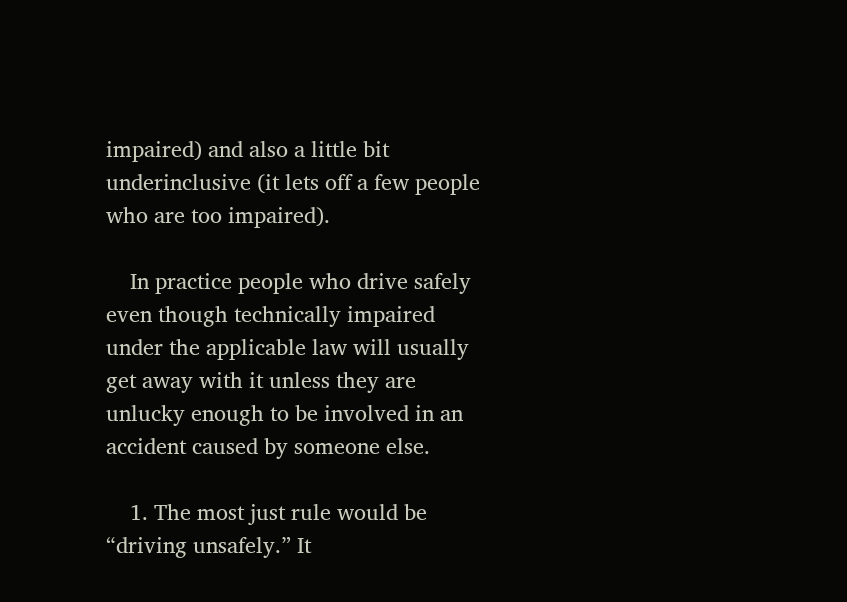impaired) and also a little bit underinclusive (it lets off a few people who are too impaired).

    In practice people who drive safely even though technically impaired under the applicable law will usually get away with it unless they are unlucky enough to be involved in an accident caused by someone else.

    1. The most just rule would be “driving unsafely.” It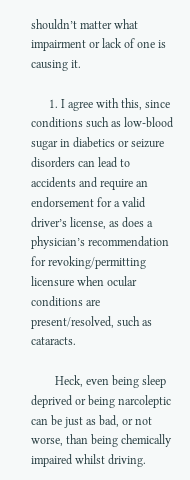shouldn’t matter what impairment or lack of one is causing it.

      1. I agree with this, since conditions such as low-blood sugar in diabetics or seizure disorders can lead to accidents and require an endorsement for a valid driver’s license, as does a physician’s recommendation for revoking/permitting licensure when ocular conditions are present/resolved, such as cataracts.

        Heck, even being sleep deprived or being narcoleptic can be just as bad, or not worse, than being chemically impaired whilst driving.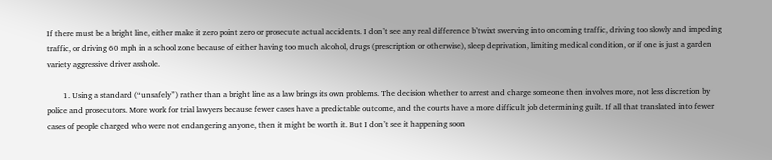If there must be a bright line, either make it zero point zero or prosecute actual accidents. I don’t see any real difference b’twixt swerving into oncoming traffic, driving too slowly and impeding traffic, or driving 60 mph in a school zone because of either having too much alcohol, drugs (prescription or otherwise), sleep deprivation, limiting medical condition, or if one is just a garden variety aggressive driver asshole.

        1. Using a standard (“unsafely”) rather than a bright line as a law brings its own problems. The decision whether to arrest and charge someone then involves more, not less discretion by police and prosecutors. More work for trial lawyers because fewer cases have a predictable outcome, and the courts have a more difficult job determining guilt. If all that translated into fewer cases of people charged who were not endangering anyone, then it might be worth it. But I don’t see it happening soon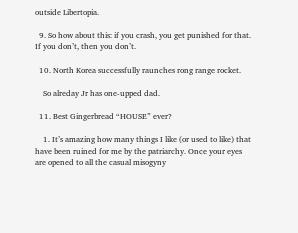outside Libertopia.

  9. So how about this: if you crash, you get punished for that. If you don’t, then you don’t.

  10. North Korea successfully raunches rong range rocket.

    So alreday Jr has one-upped dad.

  11. Best Gingerbread “HOUSE” ever?

    1. It’s amazing how many things I like (or used to like) that have been ruined for me by the patriarchy. Once your eyes are opened to all the casual misogyny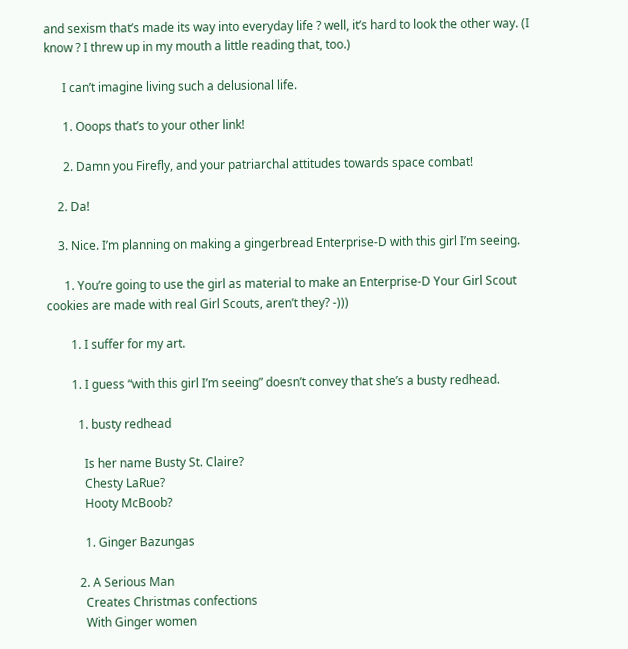and sexism that’s made its way into everyday life ? well, it’s hard to look the other way. (I know ? I threw up in my mouth a little reading that, too.)

      I can’t imagine living such a delusional life.

      1. Ooops that’s to your other link!

      2. Damn you Firefly, and your patriarchal attitudes towards space combat!

    2. Da!

    3. Nice. I’m planning on making a gingerbread Enterprise-D with this girl I’m seeing.

      1. You’re going to use the girl as material to make an Enterprise-D Your Girl Scout cookies are made with real Girl Scouts, aren’t they? -)))

        1. I suffer for my art.

        1. I guess “with this girl I’m seeing” doesn’t convey that she’s a busty redhead.

          1. busty redhead

            Is her name Busty St. Claire?
            Chesty LaRue?
            Hooty McBoob?

            1. Ginger Bazungas

          2. A Serious Man
            Creates Christmas confections
            With Ginger women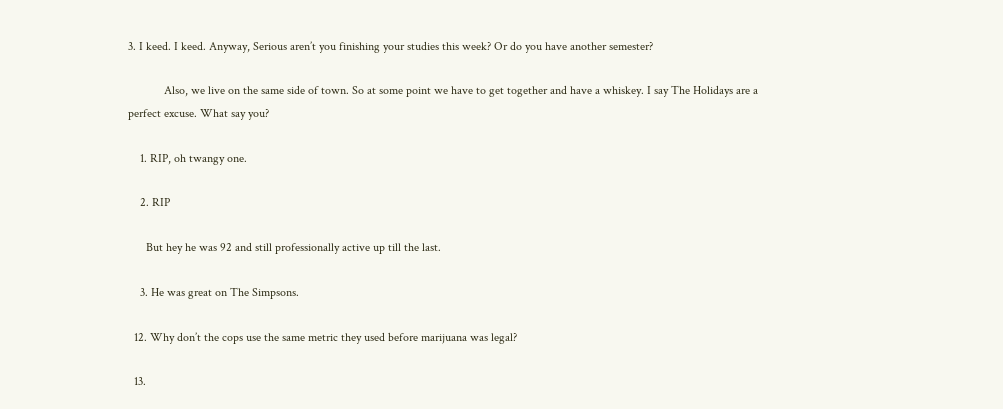3. I keed. I keed. Anyway, Serious aren’t you finishing your studies this week? Or do you have another semester?

            Also, we live on the same side of town. So at some point we have to get together and have a whiskey. I say The Holidays are a perfect excuse. What say you?

    1. RIP, oh twangy one.

    2. RIP

      But hey he was 92 and still professionally active up till the last.

    3. He was great on The Simpsons.

  12. Why don’t the cops use the same metric they used before marijuana was legal?

  13.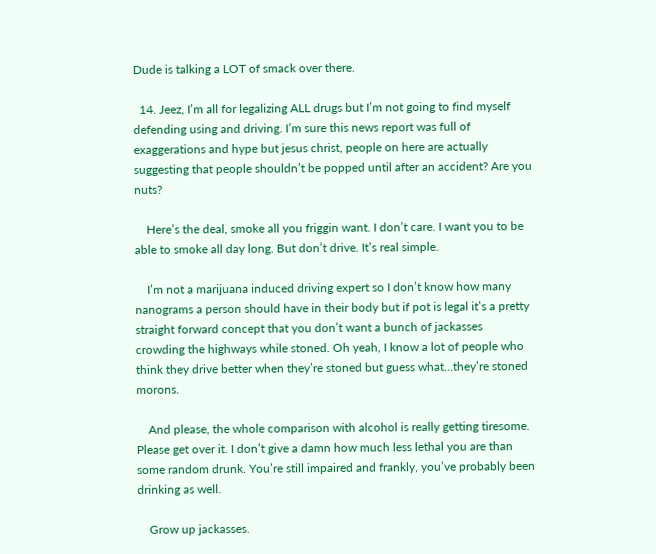Dude is talking a LOT of smack over there.

  14. Jeez, I’m all for legalizing ALL drugs but I’m not going to find myself defending using and driving. I’m sure this news report was full of exaggerations and hype but jesus christ, people on here are actually suggesting that people shouldn’t be popped until after an accident? Are you nuts?

    Here’s the deal, smoke all you friggin want. I don’t care. I want you to be able to smoke all day long. But don’t drive. It’s real simple.

    I’m not a marijuana induced driving expert so I don’t know how many nanograms a person should have in their body but if pot is legal it’s a pretty straight forward concept that you don’t want a bunch of jackasses crowding the highways while stoned. Oh yeah, I know a lot of people who think they drive better when they’re stoned but guess what…they’re stoned morons.

    And please, the whole comparison with alcohol is really getting tiresome. Please get over it. I don’t give a damn how much less lethal you are than some random drunk. You’re still impaired and frankly, you’ve probably been drinking as well.

    Grow up jackasses.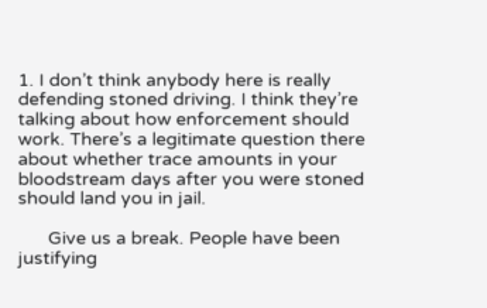1. I don’t think anybody here is really defending stoned driving. I think they’re talking about how enforcement should work. There’s a legitimate question there about whether trace amounts in your bloodstream days after you were stoned should land you in jail.

      Give us a break. People have been justifying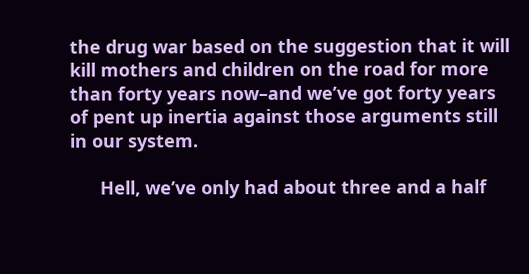the drug war based on the suggestion that it will kill mothers and children on the road for more than forty years now–and we’ve got forty years of pent up inertia against those arguments still in our system.

      Hell, we’ve only had about three and a half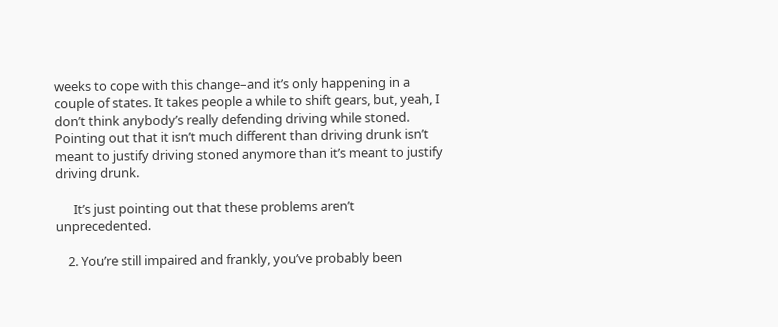weeks to cope with this change–and it’s only happening in a couple of states. It takes people a while to shift gears, but, yeah, I don’t think anybody’s really defending driving while stoned. Pointing out that it isn’t much different than driving drunk isn’t meant to justify driving stoned anymore than it’s meant to justify driving drunk.

      It’s just pointing out that these problems aren’t unprecedented.

    2. You’re still impaired and frankly, you’ve probably been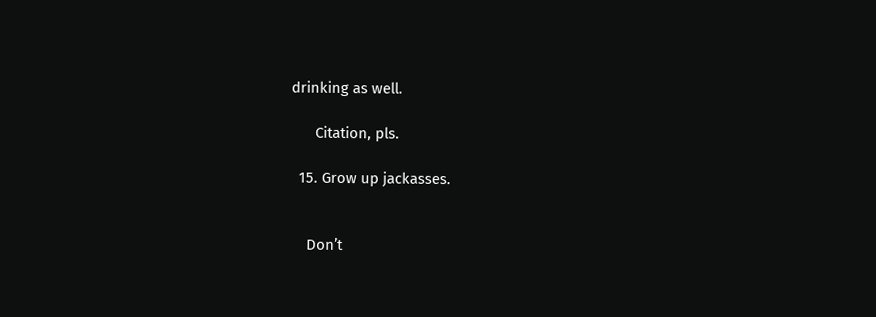drinking as well.

      Citation, pls.

  15. Grow up jackasses.


    Don’t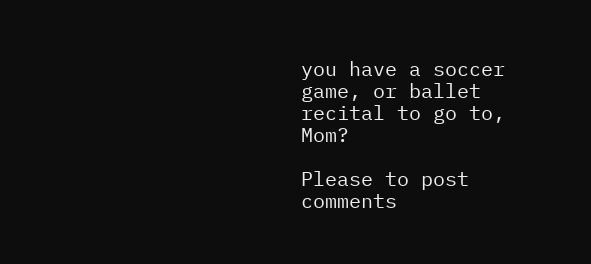you have a soccer game, or ballet recital to go to, Mom?

Please to post comments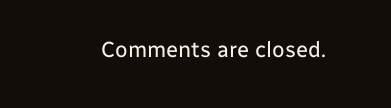Comments are closed.